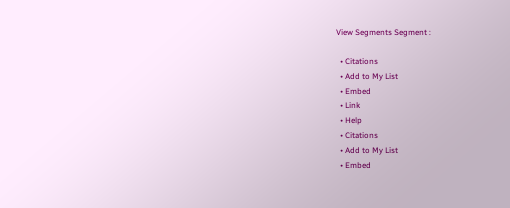View Segments Segment :

  • Citations
  • Add to My List
  • Embed
  • Link
  • Help
  • Citations
  • Add to My List
  • Embed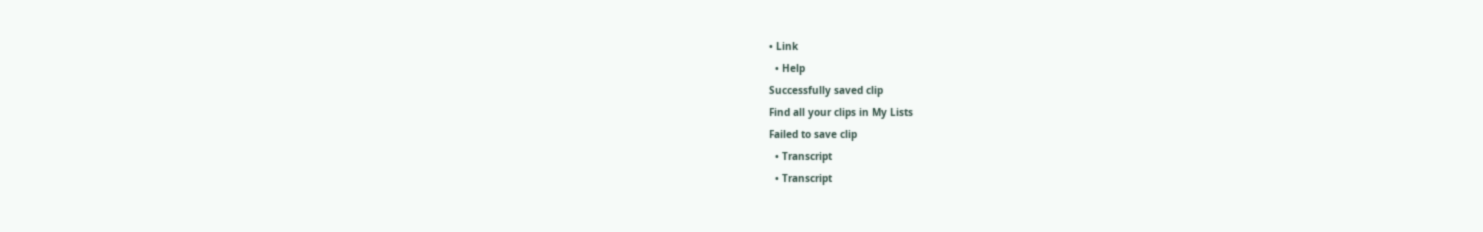• Link
  • Help
Successfully saved clip
Find all your clips in My Lists
Failed to save clip
  • Transcript
  • Transcript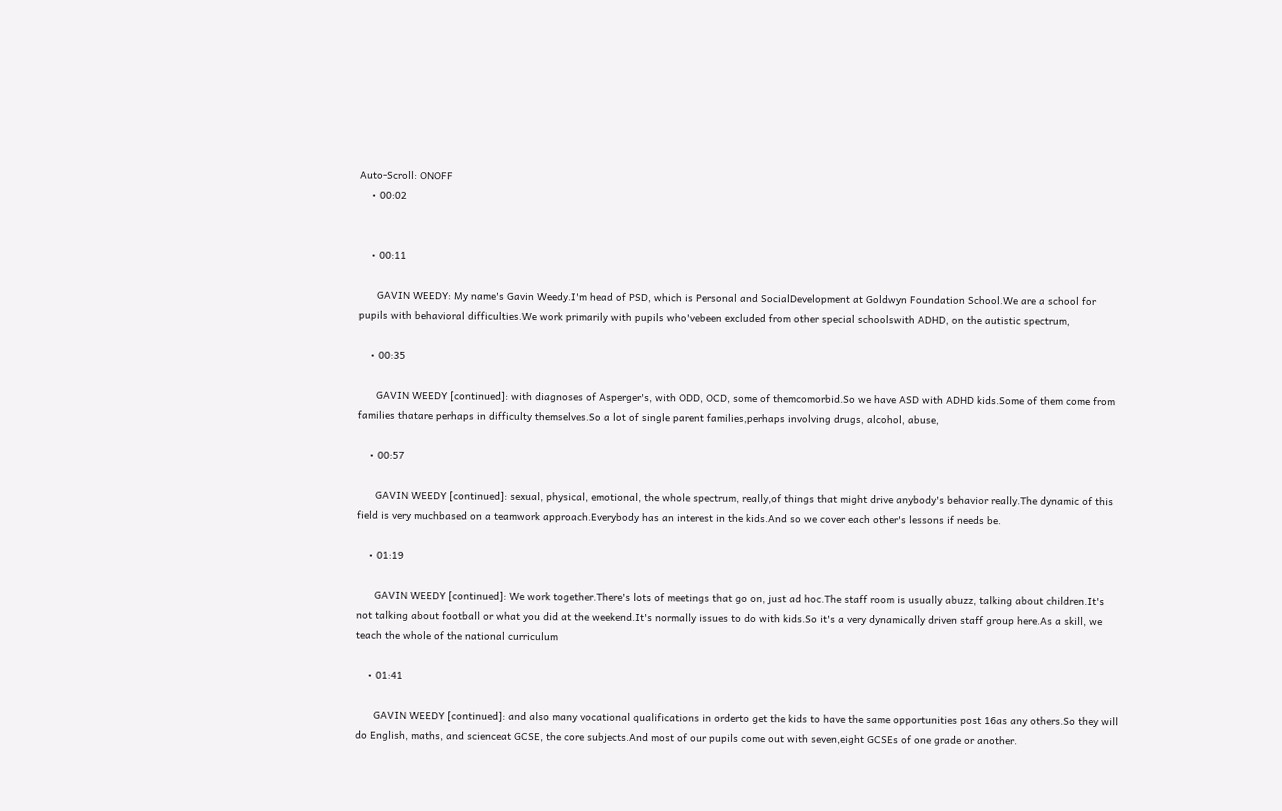Auto-Scroll: ONOFF
    • 00:02


    • 00:11

      GAVIN WEEDY: My name's Gavin Weedy.I'm head of PSD, which is Personal and SocialDevelopment at Goldwyn Foundation School.We are a school for pupils with behavioral difficulties.We work primarily with pupils who'vebeen excluded from other special schoolswith ADHD, on the autistic spectrum,

    • 00:35

      GAVIN WEEDY [continued]: with diagnoses of Asperger's, with ODD, OCD, some of themcomorbid.So we have ASD with ADHD kids.Some of them come from families thatare perhaps in difficulty themselves.So a lot of single parent families,perhaps involving drugs, alcohol, abuse,

    • 00:57

      GAVIN WEEDY [continued]: sexual, physical, emotional, the whole spectrum, really,of things that might drive anybody's behavior really.The dynamic of this field is very muchbased on a teamwork approach.Everybody has an interest in the kids.And so we cover each other's lessons if needs be.

    • 01:19

      GAVIN WEEDY [continued]: We work together.There's lots of meetings that go on, just ad hoc.The staff room is usually abuzz, talking about children.It's not talking about football or what you did at the weekend.It's normally issues to do with kids.So it's a very dynamically driven staff group here.As a skill, we teach the whole of the national curriculum

    • 01:41

      GAVIN WEEDY [continued]: and also many vocational qualifications in orderto get the kids to have the same opportunities post 16as any others.So they will do English, maths, and scienceat GCSE, the core subjects.And most of our pupils come out with seven,eight GCSEs of one grade or another.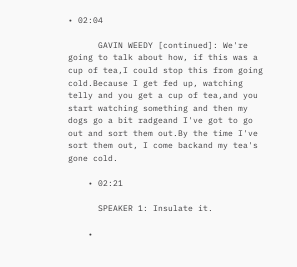• 02:04

      GAVIN WEEDY [continued]: We're going to talk about how, if this was a cup of tea,I could stop this from going cold.Because I get fed up, watching telly and you get a cup of tea,and you start watching something and then my dogs go a bit radgeand I've got to go out and sort them out.By the time I've sort them out, I come backand my tea's gone cold.

    • 02:21

      SPEAKER 1: Insulate it.

    •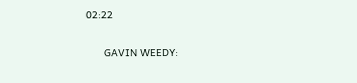02:22

      GAVIN WEEDY: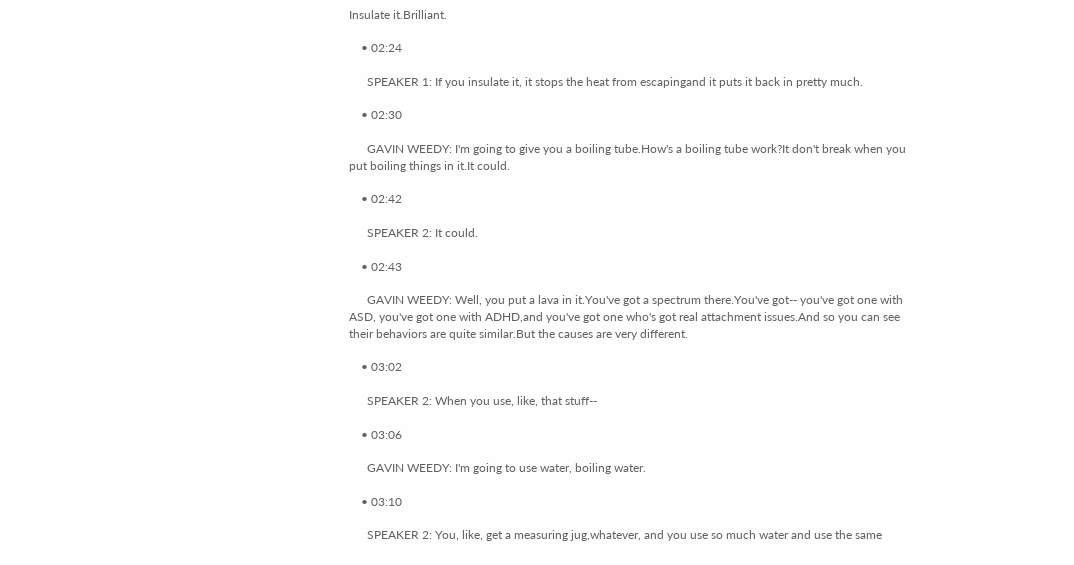Insulate it.Brilliant.

    • 02:24

      SPEAKER 1: If you insulate it, it stops the heat from escapingand it puts it back in pretty much.

    • 02:30

      GAVIN WEEDY: I'm going to give you a boiling tube.How's a boiling tube work?It don't break when you put boiling things in it.It could.

    • 02:42

      SPEAKER 2: It could.

    • 02:43

      GAVIN WEEDY: Well, you put a lava in it.You've got a spectrum there.You've got-- you've got one with ASD, you've got one with ADHD,and you've got one who's got real attachment issues.And so you can see their behaviors are quite similar.But the causes are very different.

    • 03:02

      SPEAKER 2: When you use, like, that stuff--

    • 03:06

      GAVIN WEEDY: I'm going to use water, boiling water.

    • 03:10

      SPEAKER 2: You, like, get a measuring jug,whatever, and you use so much water and use the same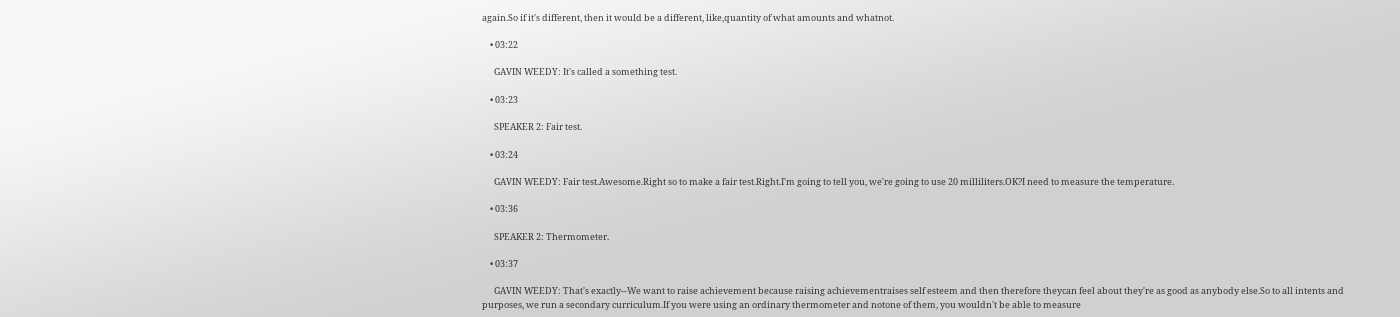again.So if it's different, then it would be a different, like,quantity of what amounts and whatnot.

    • 03:22

      GAVIN WEEDY: It's called a something test.

    • 03:23

      SPEAKER 2: Fair test.

    • 03:24

      GAVIN WEEDY: Fair test.Awesome.Right so to make a fair test.Right.I'm going to tell you, we're going to use 20 milliliters.OK?I need to measure the temperature.

    • 03:36

      SPEAKER 2: Thermometer.

    • 03:37

      GAVIN WEEDY: That's exactly--We want to raise achievement because raising achievementraises self esteem and then therefore theycan feel about they're as good as anybody else.So to all intents and purposes, we run a secondary curriculum.If you were using an ordinary thermometer and notone of them, you wouldn't be able to measure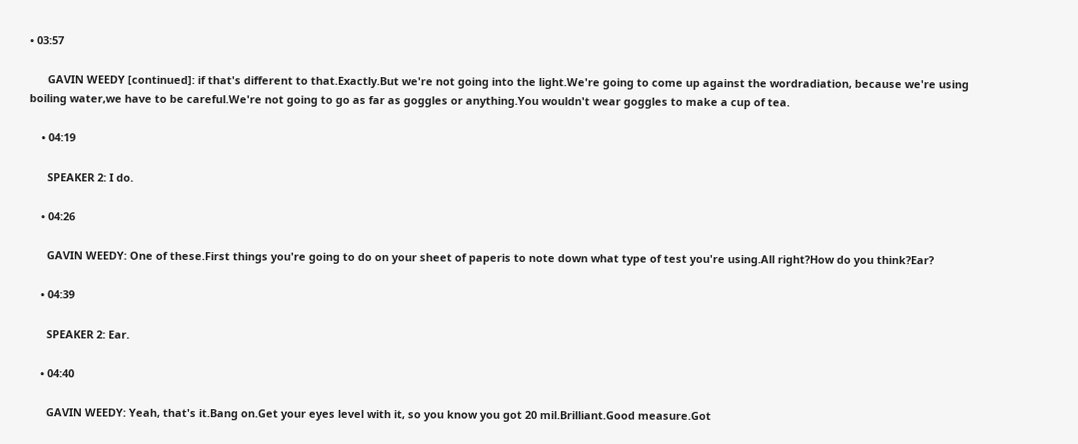• 03:57

      GAVIN WEEDY [continued]: if that's different to that.Exactly.But we're not going into the light.We're going to come up against the wordradiation, because we're using boiling water,we have to be careful.We're not going to go as far as goggles or anything.You wouldn't wear goggles to make a cup of tea.

    • 04:19

      SPEAKER 2: I do.

    • 04:26

      GAVIN WEEDY: One of these.First things you're going to do on your sheet of paperis to note down what type of test you're using.All right?How do you think?Ear?

    • 04:39

      SPEAKER 2: Ear.

    • 04:40

      GAVIN WEEDY: Yeah, that's it.Bang on.Get your eyes level with it, so you know you got 20 mil.Brilliant.Good measure.Got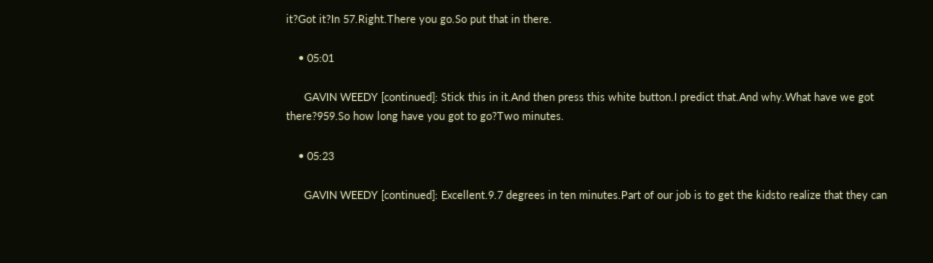it?Got it?In 57.Right.There you go.So put that in there.

    • 05:01

      GAVIN WEEDY [continued]: Stick this in it.And then press this white button.I predict that.And why.What have we got there?959.So how long have you got to go?Two minutes.

    • 05:23

      GAVIN WEEDY [continued]: Excellent.9.7 degrees in ten minutes.Part of our job is to get the kidsto realize that they can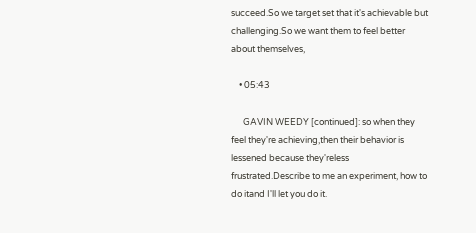succeed.So we target set that it's achievable but challenging.So we want them to feel better about themselves,

    • 05:43

      GAVIN WEEDY [continued]: so when they feel they're achieving,then their behavior is lessened because they'reless frustrated.Describe to me an experiment, how to do itand I'll let you do it.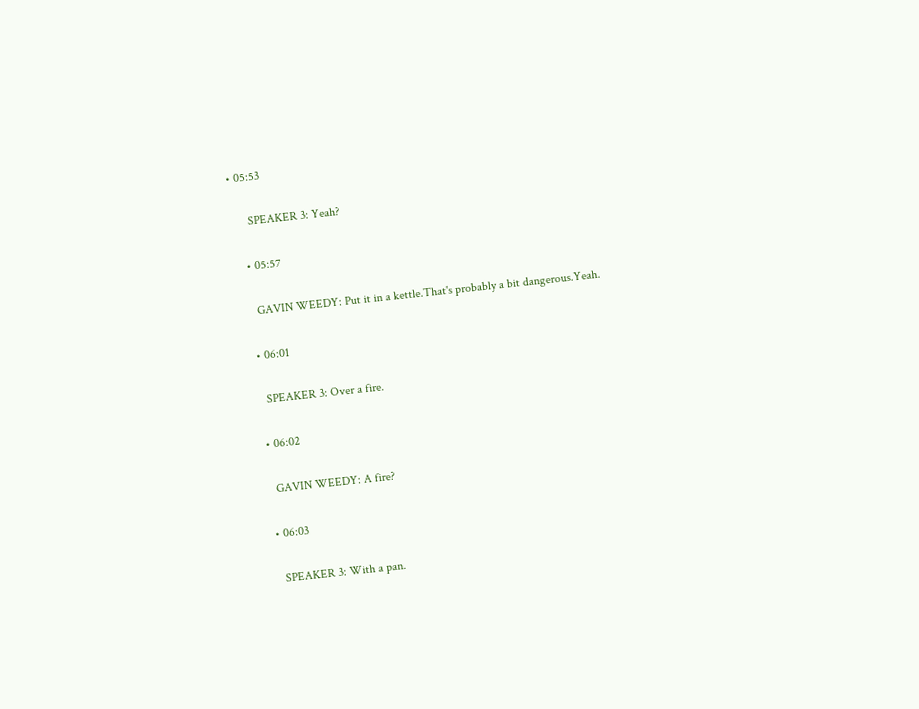• 05:53

      SPEAKER 3: Yeah?

    • 05:57

      GAVIN WEEDY: Put it in a kettle.That's probably a bit dangerous.Yeah.

    • 06:01

      SPEAKER 3: Over a fire.

    • 06:02

      GAVIN WEEDY: A fire?

    • 06:03

      SPEAKER 3: With a pan.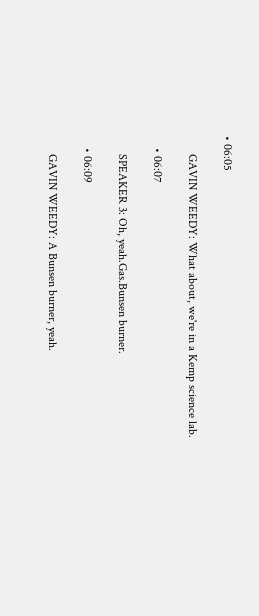• 06:05

      GAVIN WEEDY: What about, we're in a Kemp science lab.

    • 06:07

      SPEAKER 3: Oh, yeah.Gas.Bunsen burner.

    • 06:09

      GAVIN WEEDY: A Bunsen burner, yeah.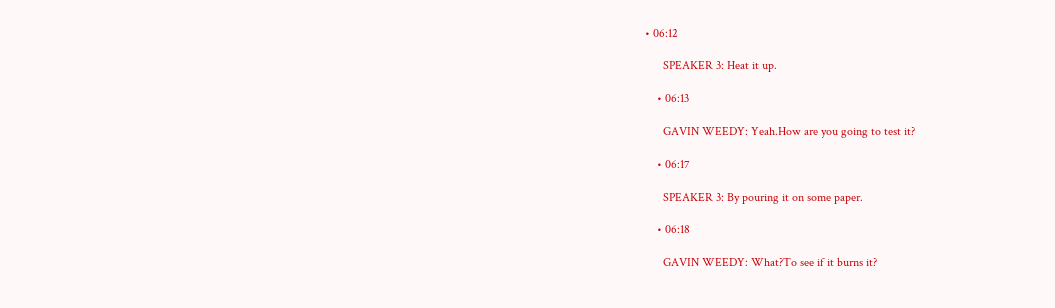• 06:12

      SPEAKER 3: Heat it up.

    • 06:13

      GAVIN WEEDY: Yeah.How are you going to test it?

    • 06:17

      SPEAKER 3: By pouring it on some paper.

    • 06:18

      GAVIN WEEDY: What?To see if it burns it?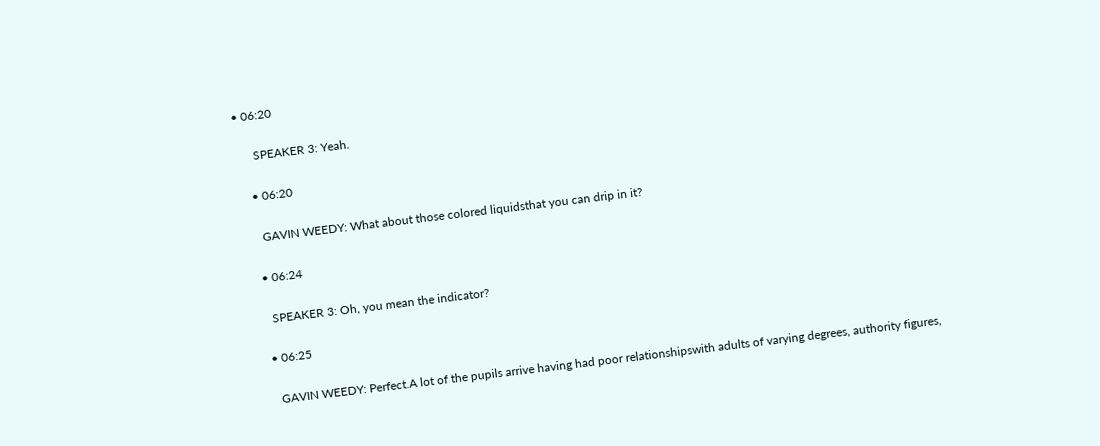• 06:20

      SPEAKER 3: Yeah.

    • 06:20

      GAVIN WEEDY: What about those colored liquidsthat you can drip in it?

    • 06:24

      SPEAKER 3: Oh, you mean the indicator?

    • 06:25

      GAVIN WEEDY: Perfect.A lot of the pupils arrive having had poor relationshipswith adults of varying degrees, authority figures,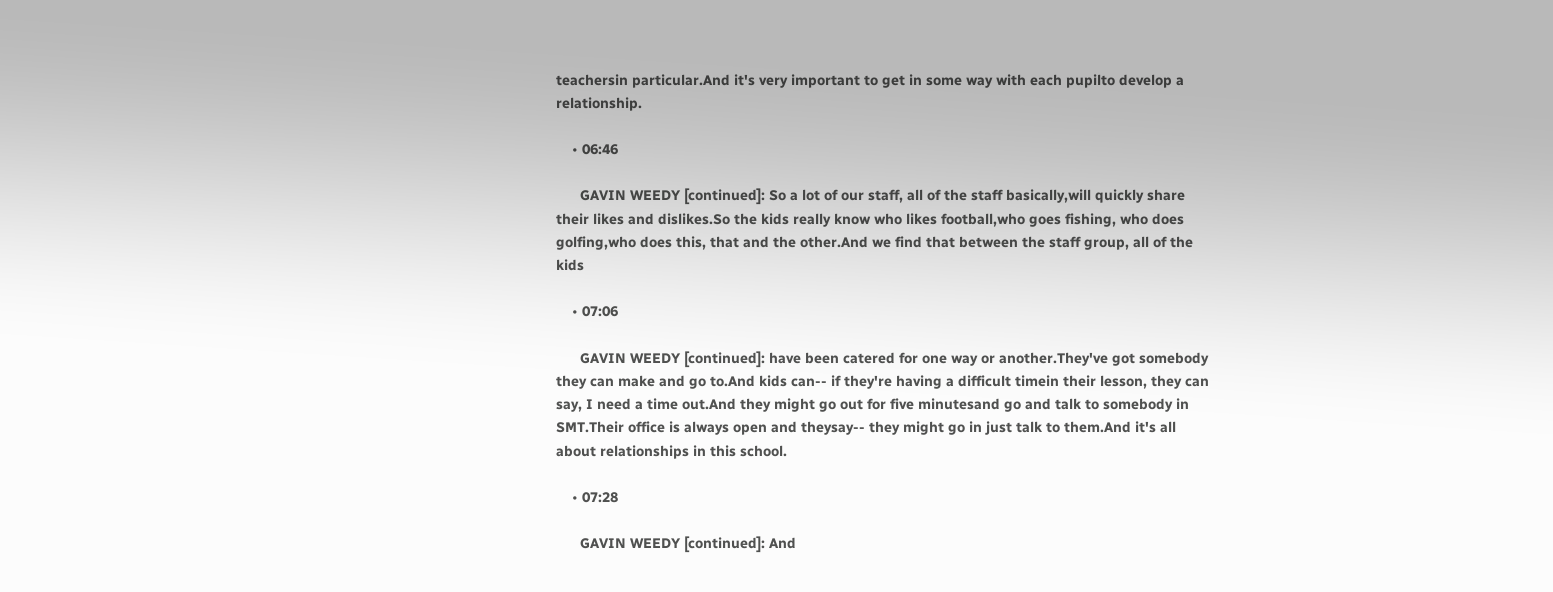teachersin particular.And it's very important to get in some way with each pupilto develop a relationship.

    • 06:46

      GAVIN WEEDY [continued]: So a lot of our staff, all of the staff basically,will quickly share their likes and dislikes.So the kids really know who likes football,who goes fishing, who does golfing,who does this, that and the other.And we find that between the staff group, all of the kids

    • 07:06

      GAVIN WEEDY [continued]: have been catered for one way or another.They've got somebody they can make and go to.And kids can-- if they're having a difficult timein their lesson, they can say, I need a time out.And they might go out for five minutesand go and talk to somebody in SMT.Their office is always open and theysay-- they might go in just talk to them.And it's all about relationships in this school.

    • 07:28

      GAVIN WEEDY [continued]: And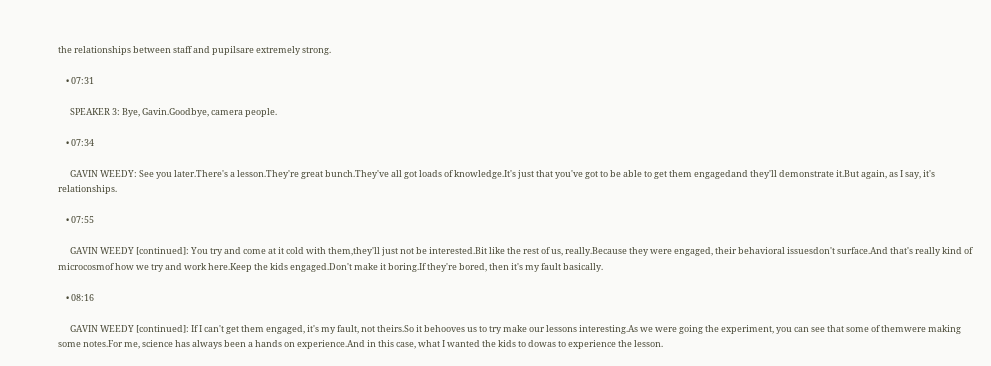the relationships between staff and pupilsare extremely strong.

    • 07:31

      SPEAKER 3: Bye, Gavin.Goodbye, camera people.

    • 07:34

      GAVIN WEEDY: See you later.There's a lesson.They're great bunch.They've all got loads of knowledge.It's just that you've got to be able to get them engagedand they'll demonstrate it.But again, as I say, it's relationships.

    • 07:55

      GAVIN WEEDY [continued]: You try and come at it cold with them,they'll just not be interested.Bit like the rest of us, really.Because they were engaged, their behavioral issuesdon't surface.And that's really kind of microcosmof how we try and work here.Keep the kids engaged.Don't make it boring.If they're bored, then it's my fault basically.

    • 08:16

      GAVIN WEEDY [continued]: If I can't get them engaged, it's my fault, not theirs.So it behooves us to try make our lessons interesting.As we were going the experiment, you can see that some of themwere making some notes.For me, science has always been a hands on experience.And in this case, what I wanted the kids to dowas to experience the lesson.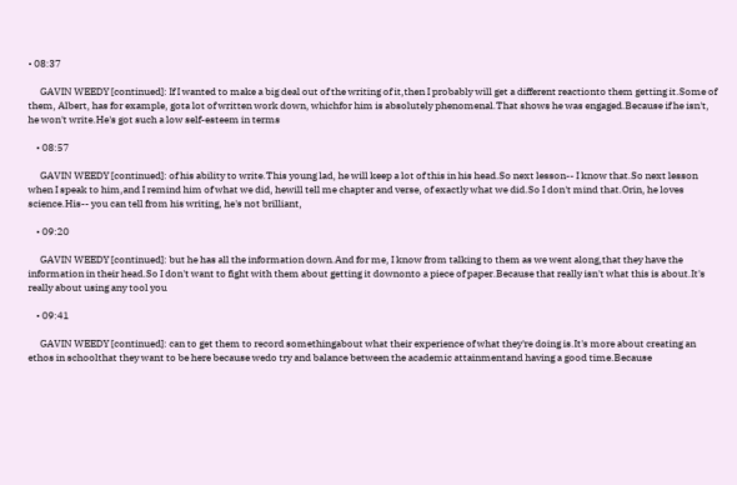• 08:37

      GAVIN WEEDY [continued]: If I wanted to make a big deal out of the writing of it,then I probably will get a different reactionto them getting it.Some of them, Albert, has for example, gota lot of written work down, whichfor him is absolutely phenomenal.That shows he was engaged.Because if he isn't, he won't write.He's got such a low self-esteem in terms

    • 08:57

      GAVIN WEEDY [continued]: of his ability to write.This young lad, he will keep a lot of this in his head.So next lesson-- I know that.So next lesson when I speak to him,and I remind him of what we did, hewill tell me chapter and verse, of exactly what we did.So I don't mind that.Orin, he loves science.His-- you can tell from his writing, he's not brilliant,

    • 09:20

      GAVIN WEEDY [continued]: but he has all the information down.And for me, I know from talking to them as we went along,that they have the information in their head.So I don't want to fight with them about getting it downonto a piece of paper.Because that really isn't what this is about.It's really about using any tool you

    • 09:41

      GAVIN WEEDY [continued]: can to get them to record somethingabout what their experience of what they're doing is.It's more about creating an ethos in schoolthat they want to be here because wedo try and balance between the academic attainmentand having a good time.Because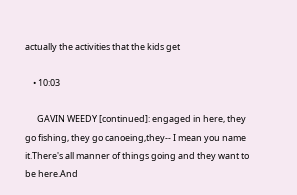actually the activities that the kids get

    • 10:03

      GAVIN WEEDY [continued]: engaged in here, they go fishing, they go canoeing,they-- I mean you name it.There's all manner of things going and they want to be here.And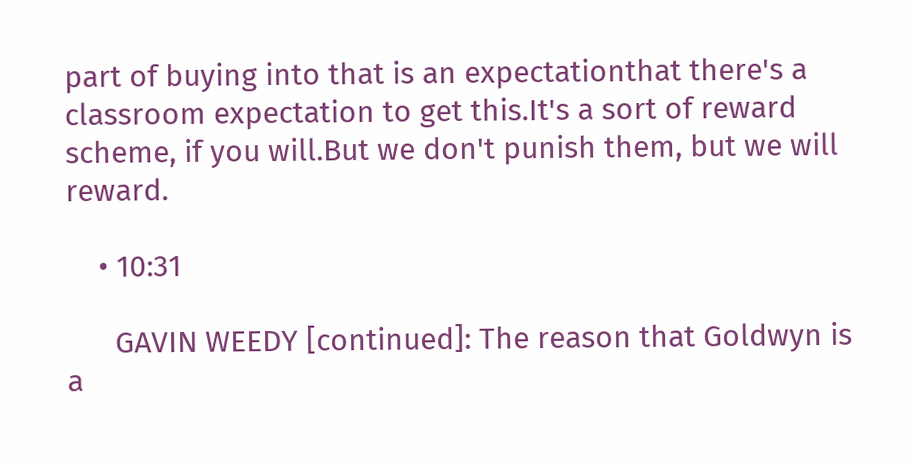part of buying into that is an expectationthat there's a classroom expectation to get this.It's a sort of reward scheme, if you will.But we don't punish them, but we will reward.

    • 10:31

      GAVIN WEEDY [continued]: The reason that Goldwyn is a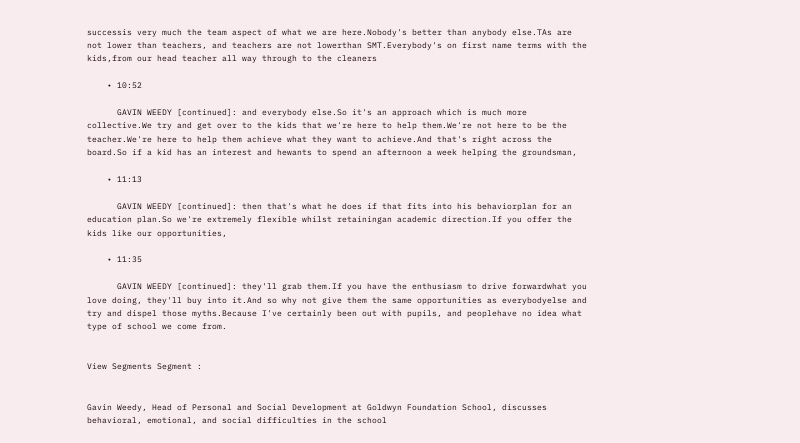successis very much the team aspect of what we are here.Nobody's better than anybody else.TAs are not lower than teachers, and teachers are not lowerthan SMT.Everybody's on first name terms with the kids,from our head teacher all way through to the cleaners

    • 10:52

      GAVIN WEEDY [continued]: and everybody else.So it's an approach which is much more collective.We try and get over to the kids that we're here to help them.We're not here to be the teacher.We're here to help them achieve what they want to achieve.And that's right across the board.So if a kid has an interest and hewants to spend an afternoon a week helping the groundsman,

    • 11:13

      GAVIN WEEDY [continued]: then that's what he does if that fits into his behaviorplan for an education plan.So we're extremely flexible whilst retainingan academic direction.If you offer the kids like our opportunities,

    • 11:35

      GAVIN WEEDY [continued]: they'll grab them.If you have the enthusiasm to drive forwardwhat you love doing, they'll buy into it.And so why not give them the same opportunities as everybodyelse and try and dispel those myths.Because I've certainly been out with pupils, and peoplehave no idea what type of school we come from.


View Segments Segment :


Gavin Weedy, Head of Personal and Social Development at Goldwyn Foundation School, discusses behavioral, emotional, and social difficulties in the school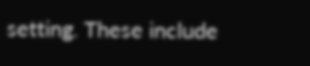setting. These include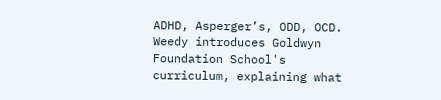ADHD, Asperger’s, ODD, OCD. Weedy introduces Goldwyn Foundation School's curriculum, explaining what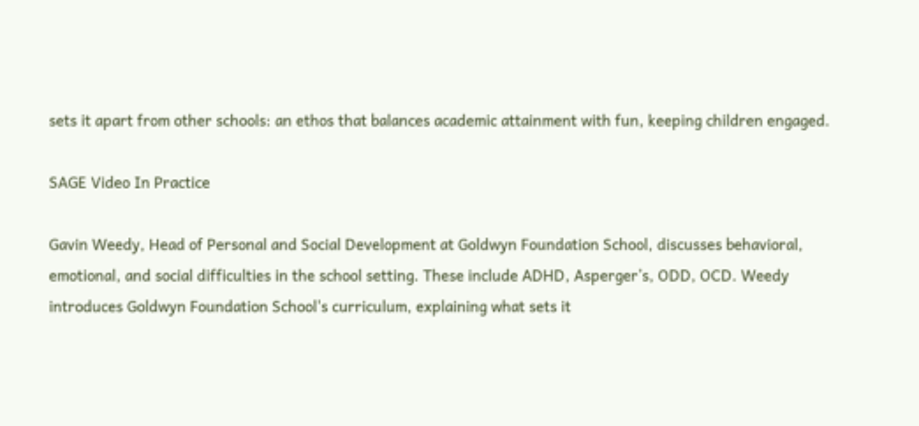sets it apart from other schools: an ethos that balances academic attainment with fun, keeping children engaged.

SAGE Video In Practice

Gavin Weedy, Head of Personal and Social Development at Goldwyn Foundation School, discusses behavioral, emotional, and social difficulties in the school setting. These include ADHD, Asperger’s, ODD, OCD. Weedy introduces Goldwyn Foundation School's curriculum, explaining what sets it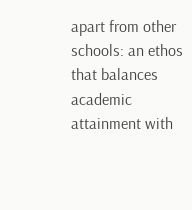apart from other schools: an ethos that balances academic attainment with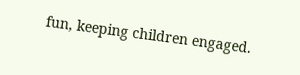fun, keeping children engaged.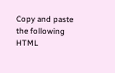Copy and paste the following HTML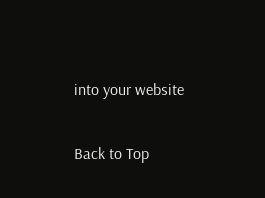into your website

Back to Top